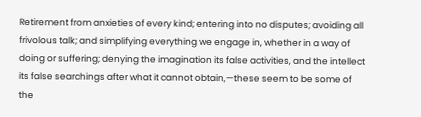Retirement from anxieties of every kind; entering into no disputes; avoiding all frivolous talk; and simplifying everything we engage in, whether in a way of doing or suffering; denying the imagination its false activities, and the intellect its false searchings after what it cannot obtain,—these seem to be some of the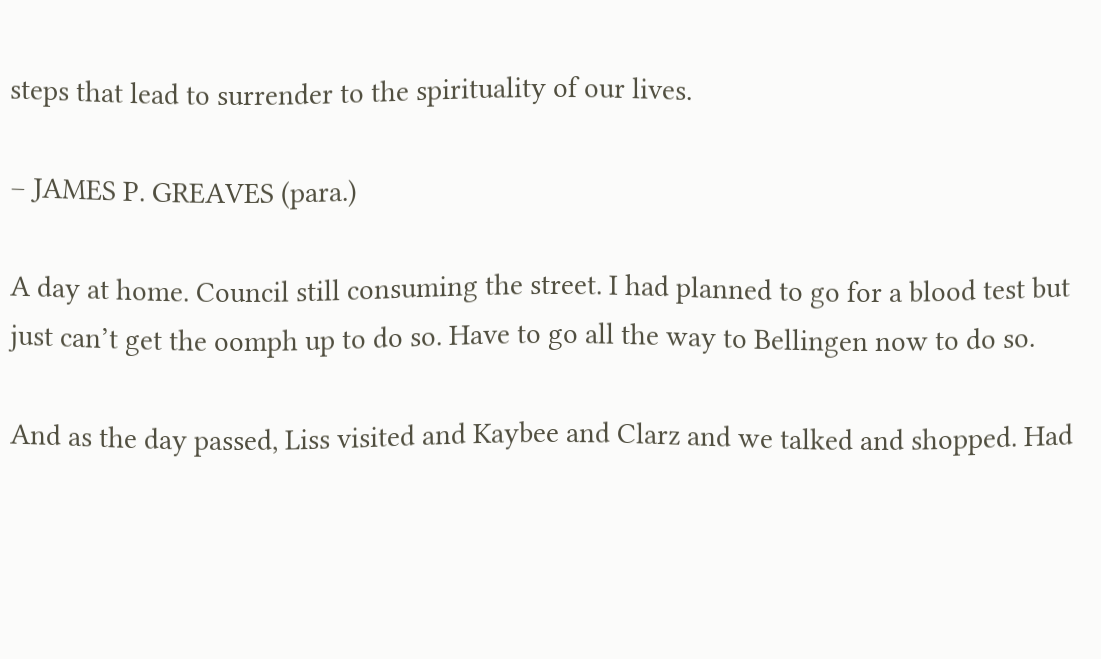steps that lead to surrender to the spirituality of our lives.

– JAMES P. GREAVES (para.)

A day at home. Council still consuming the street. I had planned to go for a blood test but just can’t get the oomph up to do so. Have to go all the way to Bellingen now to do so.

And as the day passed, Liss visited and Kaybee and Clarz and we talked and shopped. Had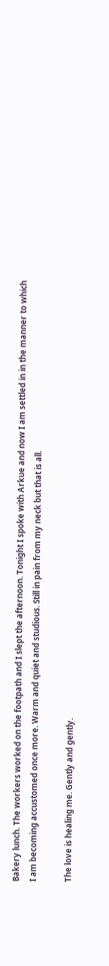Bakery lunch. The workers worked on the footpath and I slept the afternoon. Tonight I spoke with Arkue and now I am settled in in the manner to which I am becoming accustomed once more. Warm and quiet and studious. Still in pain from my neck but that is all.

The love is healing me. Gently and gently.